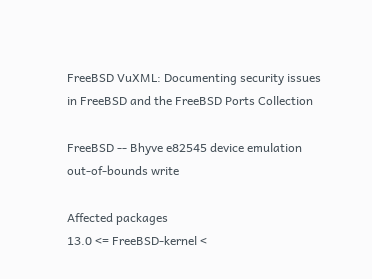FreeBSD VuXML: Documenting security issues in FreeBSD and the FreeBSD Ports Collection

FreeBSD -- Bhyve e82545 device emulation out-of-bounds write

Affected packages
13.0 <= FreeBSD-kernel <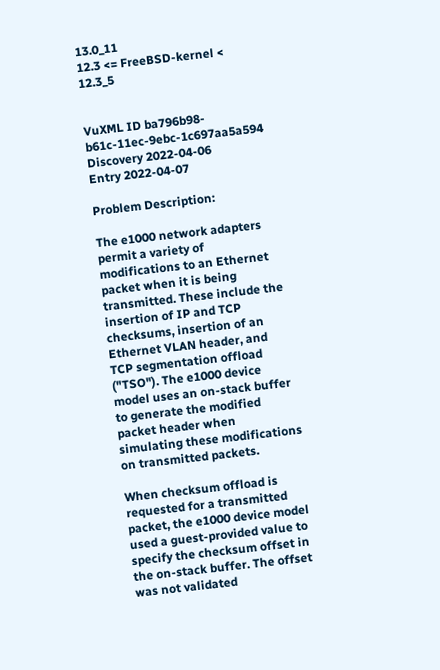13.0_11
12.3 <= FreeBSD-kernel < 12.3_5


VuXML ID ba796b98-b61c-11ec-9ebc-1c697aa5a594
Discovery 2022-04-06
Entry 2022-04-07

Problem Description:

The e1000 network adapters permit a variety of modifications to an Ethernet packet when it is being transmitted. These include the insertion of IP and TCP checksums, insertion of an Ethernet VLAN header, and TCP segmentation offload ("TSO"). The e1000 device model uses an on-stack buffer to generate the modified packet header when simulating these modifications on transmitted packets.

When checksum offload is requested for a transmitted packet, the e1000 device model used a guest-provided value to specify the checksum offset in the on-stack buffer. The offset was not validated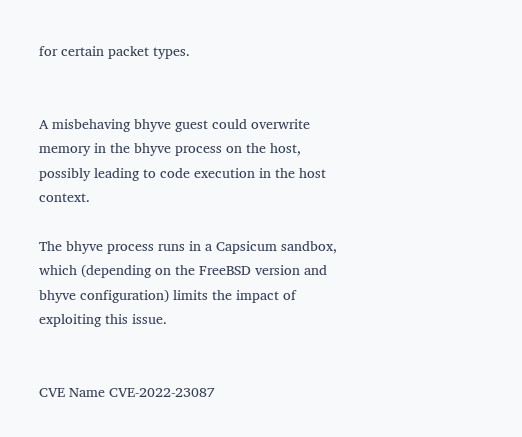for certain packet types.


A misbehaving bhyve guest could overwrite memory in the bhyve process on the host, possibly leading to code execution in the host context.

The bhyve process runs in a Capsicum sandbox, which (depending on the FreeBSD version and bhyve configuration) limits the impact of exploiting this issue.


CVE Name CVE-2022-23087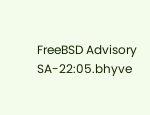FreeBSD Advisory SA-22:05.bhyve